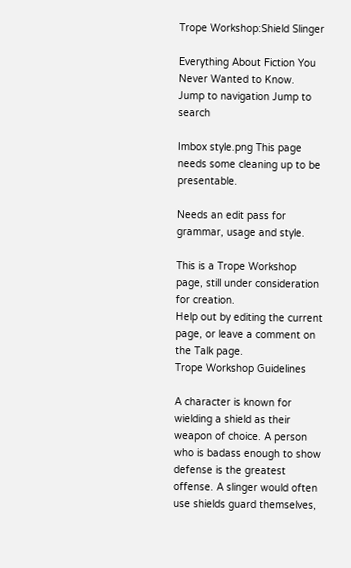Trope Workshop:Shield Slinger

Everything About Fiction You Never Wanted to Know.
Jump to navigation Jump to search

Imbox style.png This page needs some cleaning up to be presentable.

Needs an edit pass for grammar, usage and style.

This is a Trope Workshop page, still under consideration for creation.
Help out by editing the current page, or leave a comment on the Talk page.
Trope Workshop Guidelines

A character is known for wielding a shield as their weapon of choice. A person who is badass enough to show defense is the greatest offense. A slinger would often use shields guard themselves,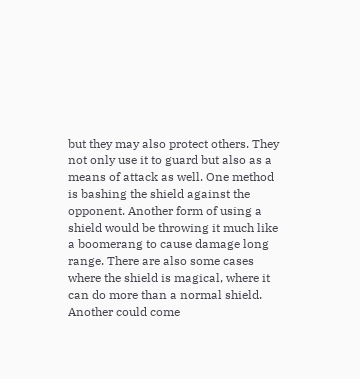but they may also protect others. They not only use it to guard but also as a means of attack as well. One method is bashing the shield against the opponent. Another form of using a shield would be throwing it much like a boomerang to cause damage long range. There are also some cases where the shield is magical, where it can do more than a normal shield. Another could come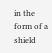in the form of a shield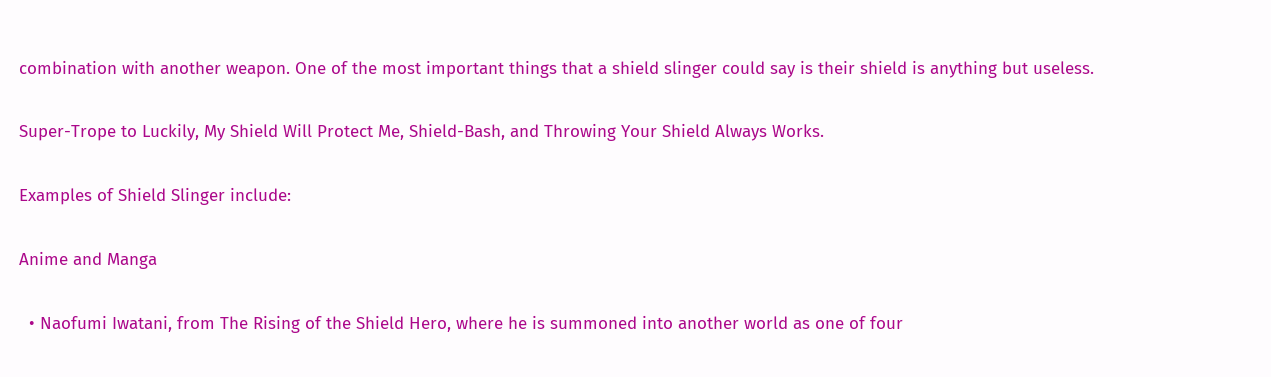combination with another weapon. One of the most important things that a shield slinger could say is their shield is anything but useless.

Super-Trope to Luckily, My Shield Will Protect Me, Shield-Bash, and Throwing Your Shield Always Works.

Examples of Shield Slinger include:

Anime and Manga

  • Naofumi Iwatani, from The Rising of the Shield Hero, where he is summoned into another world as one of four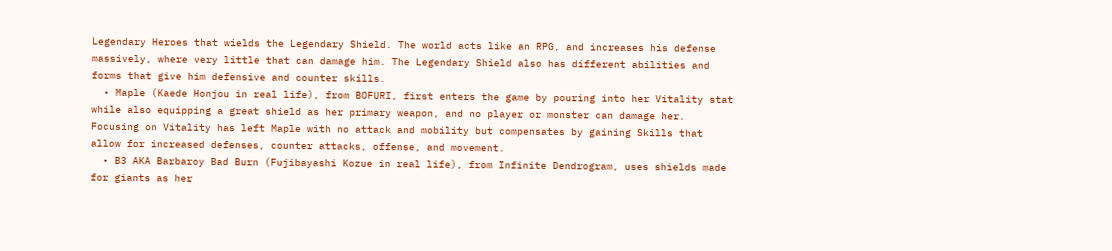Legendary Heroes that wields the Legendary Shield. The world acts like an RPG, and increases his defense massively, where very little that can damage him. The Legendary Shield also has different abilities and forms that give him defensive and counter skills.
  • Maple (Kaede Honjou in real life), from BOFURI, first enters the game by pouring into her Vitality stat while also equipping a great shield as her primary weapon, and no player or monster can damage her. Focusing on Vitality has left Maple with no attack and mobility but compensates by gaining Skills that allow for increased defenses, counter attacks, offense, and movement.
  • B3 AKA Barbaroy Bad Burn (Fujibayashi Kozue in real life), from Infinite Dendrogram, uses shields made for giants as her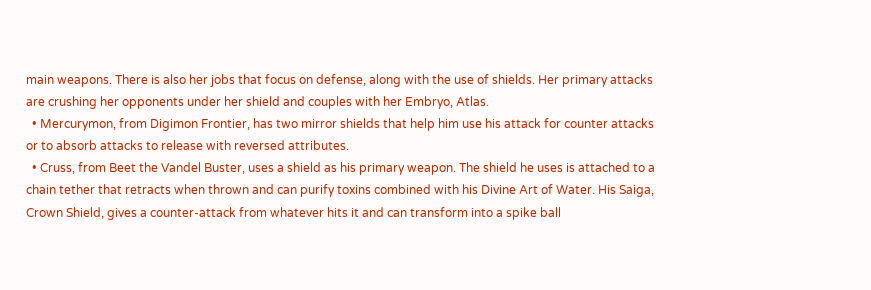main weapons. There is also her jobs that focus on defense, along with the use of shields. Her primary attacks are crushing her opponents under her shield and couples with her Embryo, Atlas.
  • Mercurymon, from Digimon Frontier, has two mirror shields that help him use his attack for counter attacks or to absorb attacks to release with reversed attributes.
  • Cruss, from Beet the Vandel Buster, uses a shield as his primary weapon. The shield he uses is attached to a chain tether that retracts when thrown and can purify toxins combined with his Divine Art of Water. His Saiga, Crown Shield, gives a counter-attack from whatever hits it and can transform into a spike ball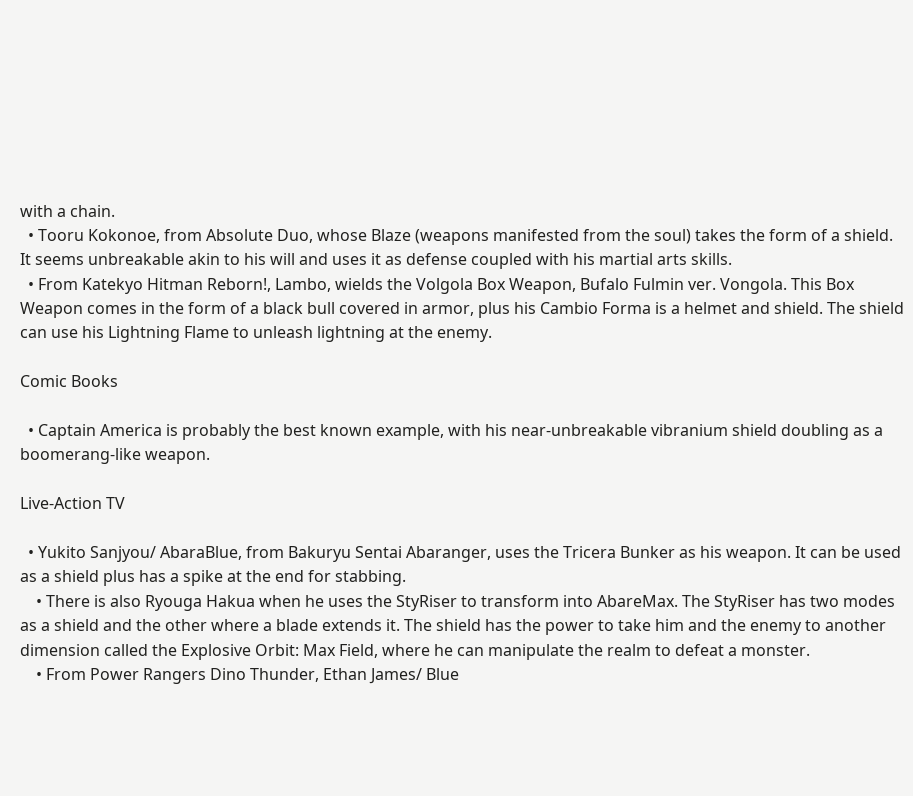with a chain.
  • Tooru Kokonoe, from Absolute Duo, whose Blaze (weapons manifested from the soul) takes the form of a shield. It seems unbreakable akin to his will and uses it as defense coupled with his martial arts skills.
  • From Katekyo Hitman Reborn!, Lambo, wields the Volgola Box Weapon, Bufalo Fulmin ver. Vongola. This Box Weapon comes in the form of a black bull covered in armor, plus his Cambio Forma is a helmet and shield. The shield can use his Lightning Flame to unleash lightning at the enemy.

Comic Books

  • Captain America is probably the best known example, with his near-unbreakable vibranium shield doubling as a boomerang-like weapon.

Live-Action TV

  • Yukito Sanjyou/ AbaraBlue, from Bakuryu Sentai Abaranger, uses the Tricera Bunker as his weapon. It can be used as a shield plus has a spike at the end for stabbing.
    • There is also Ryouga Hakua when he uses the StyRiser to transform into AbareMax. The StyRiser has two modes as a shield and the other where a blade extends it. The shield has the power to take him and the enemy to another dimension called the Explosive Orbit: Max Field, where he can manipulate the realm to defeat a monster.
    • From Power Rangers Dino Thunder, Ethan James/ Blue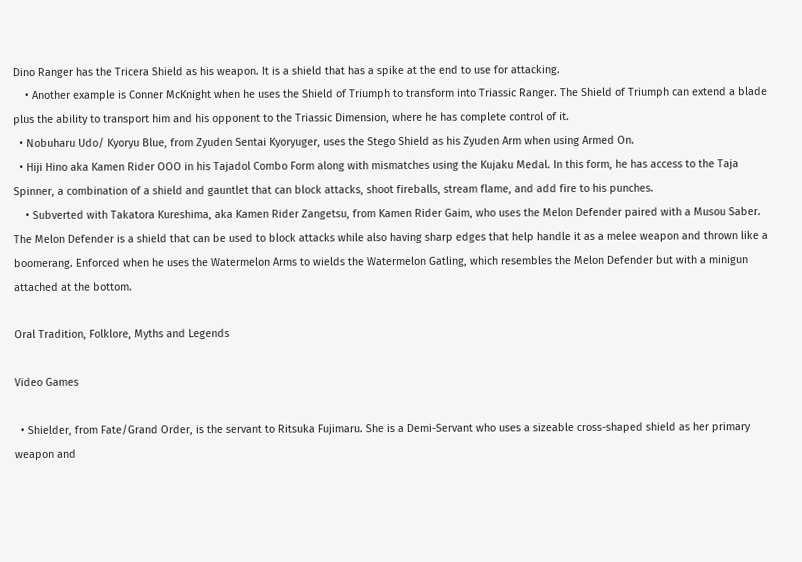Dino Ranger has the Tricera Shield as his weapon. It is a shield that has a spike at the end to use for attacking.
    • Another example is Conner McKnight when he uses the Shield of Triumph to transform into Triassic Ranger. The Shield of Triumph can extend a blade plus the ability to transport him and his opponent to the Triassic Dimension, where he has complete control of it.
  • Nobuharu Udo/ Kyoryu Blue, from Zyuden Sentai Kyoryuger, uses the Stego Shield as his Zyuden Arm when using Armed On.
  • Hiji Hino aka Kamen Rider OOO in his Tajadol Combo Form along with mismatches using the Kujaku Medal. In this form, he has access to the Taja Spinner, a combination of a shield and gauntlet that can block attacks, shoot fireballs, stream flame, and add fire to his punches.
    • Subverted with Takatora Kureshima, aka Kamen Rider Zangetsu, from Kamen Rider Gaim, who uses the Melon Defender paired with a Musou Saber. The Melon Defender is a shield that can be used to block attacks while also having sharp edges that help handle it as a melee weapon and thrown like a boomerang. Enforced when he uses the Watermelon Arms to wields the Watermelon Gatling, which resembles the Melon Defender but with a minigun attached at the bottom.

Oral Tradition, Folklore, Myths and Legends

Video Games

  • Shielder, from Fate/Grand Order, is the servant to Ritsuka Fujimaru. She is a Demi-Servant who uses a sizeable cross-shaped shield as her primary weapon and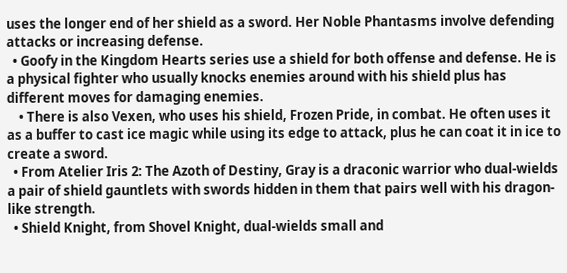uses the longer end of her shield as a sword. Her Noble Phantasms involve defending attacks or increasing defense.
  • Goofy in the Kingdom Hearts series use a shield for both offense and defense. He is a physical fighter who usually knocks enemies around with his shield plus has different moves for damaging enemies.
    • There is also Vexen, who uses his shield, Frozen Pride, in combat. He often uses it as a buffer to cast ice magic while using its edge to attack, plus he can coat it in ice to create a sword.
  • From Atelier Iris 2: The Azoth of Destiny, Gray is a draconic warrior who dual-wields a pair of shield gauntlets with swords hidden in them that pairs well with his dragon-like strength.
  • Shield Knight, from Shovel Knight, dual-wields small and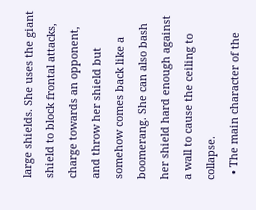large shields. She uses the giant shield to block frontal attacks, charge towards an opponent, and throw her shield but somehow comes back like a boomerang. She can also bash her shield hard enough against a wall to cause the ceiling to collapse.
  • The main character of the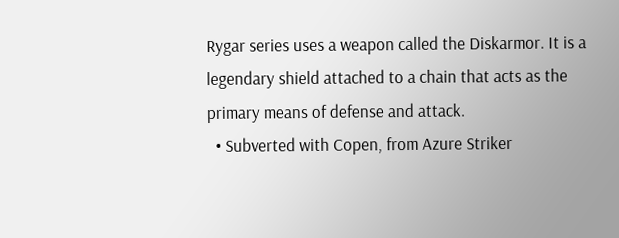Rygar series uses a weapon called the Diskarmor. It is a legendary shield attached to a chain that acts as the primary means of defense and attack.
  • Subverted with Copen, from Azure Striker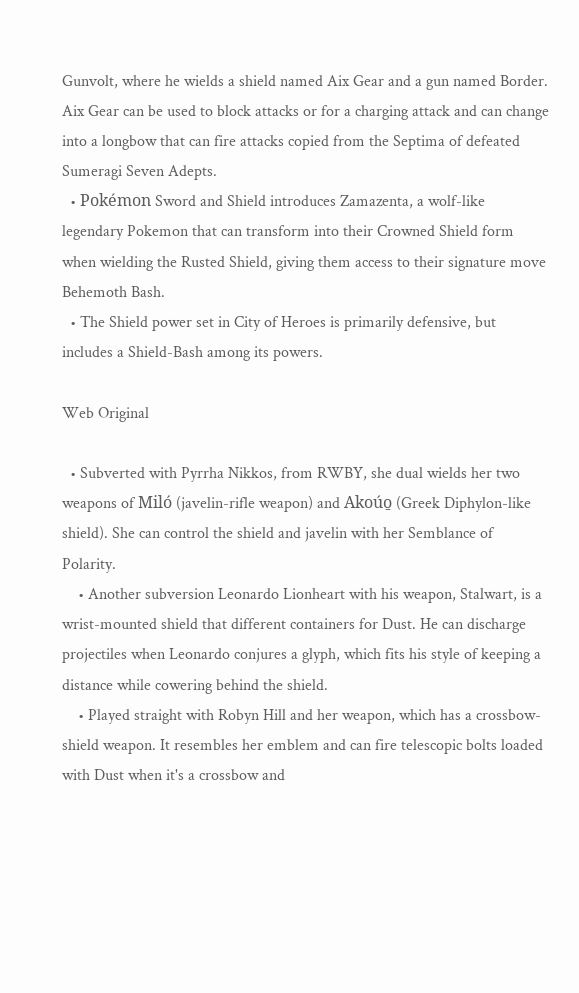Gunvolt, where he wields a shield named Aix Gear and a gun named Border. Aix Gear can be used to block attacks or for a charging attack and can change into a longbow that can fire attacks copied from the Septima of defeated Sumeragi Seven Adepts.
  • Pokémon Sword and Shield introduces Zamazenta, a wolf-like legendary Pokemon that can transform into their Crowned Shield form when wielding the Rusted Shield, giving them access to their signature move Behemoth Bash.
  • The Shield power set in City of Heroes is primarily defensive, but includes a Shield-Bash among its powers.

Web Original

  • Subverted with Pyrrha Nikkos, from RWBY, she dual wields her two weapons of Miló (javelin-rifle weapon) and Akoúo̱ (Greek Diphylon-like shield). She can control the shield and javelin with her Semblance of Polarity.
    • Another subversion Leonardo Lionheart with his weapon, Stalwart, is a wrist-mounted shield that different containers for Dust. He can discharge projectiles when Leonardo conjures a glyph, which fits his style of keeping a distance while cowering behind the shield.
    • Played straight with Robyn Hill and her weapon, which has a crossbow-shield weapon. It resembles her emblem and can fire telescopic bolts loaded with Dust when it's a crossbow and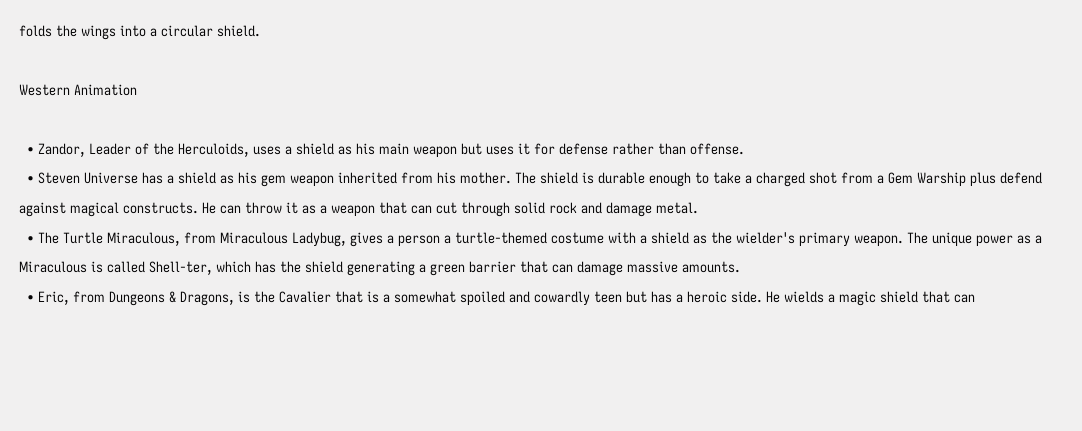folds the wings into a circular shield.

Western Animation

  • Zandor, Leader of the Herculoids, uses a shield as his main weapon but uses it for defense rather than offense.
  • Steven Universe has a shield as his gem weapon inherited from his mother. The shield is durable enough to take a charged shot from a Gem Warship plus defend against magical constructs. He can throw it as a weapon that can cut through solid rock and damage metal.
  • The Turtle Miraculous, from Miraculous Ladybug, gives a person a turtle-themed costume with a shield as the wielder's primary weapon. The unique power as a Miraculous is called Shell-ter, which has the shield generating a green barrier that can damage massive amounts.
  • Eric, from Dungeons & Dragons, is the Cavalier that is a somewhat spoiled and cowardly teen but has a heroic side. He wields a magic shield that can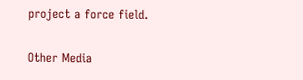project a force field.

Other Media